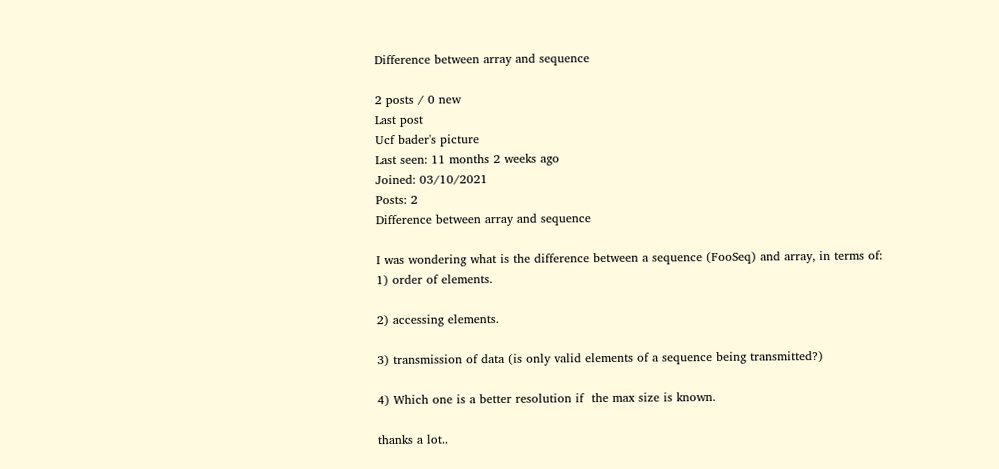Difference between array and sequence

2 posts / 0 new
Last post
Ucf bader's picture
Last seen: 11 months 2 weeks ago
Joined: 03/10/2021
Posts: 2
Difference between array and sequence

I was wondering what is the difference between a sequence (FooSeq) and array, in terms of:
1) order of elements.

2) accessing elements.

3) transmission of data (is only valid elements of a sequence being transmitted?)

4) Which one is a better resolution if  the max size is known.

thanks a lot..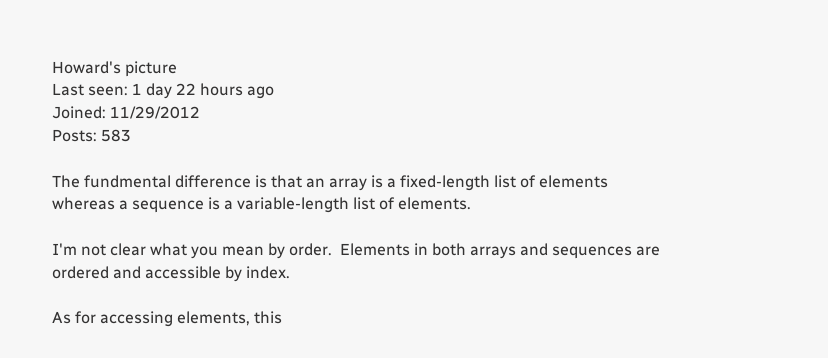Howard's picture
Last seen: 1 day 22 hours ago
Joined: 11/29/2012
Posts: 583

The fundmental difference is that an array is a fixed-length list of elements whereas a sequence is a variable-length list of elements.

I'm not clear what you mean by order.  Elements in both arrays and sequences are ordered and accessible by index.

As for accessing elements, this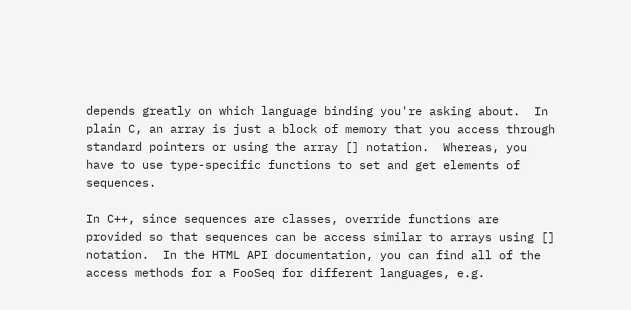depends greatly on which language binding you're asking about.  In plain C, an array is just a block of memory that you access through standard pointers or using the array [] notation.  Whereas, you have to use type-specific functions to set and get elements of sequences.

In C++, since sequences are classes, override functions are provided so that sequences can be access similar to arrays using [] notation.  In the HTML API documentation, you can find all of the access methods for a FooSeq for different languages, e.g.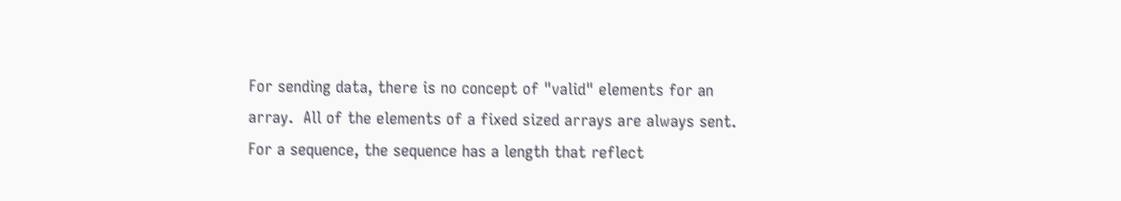For sending data, there is no concept of "valid" elements for an array.  All of the elements of a fixed sized arrays are always sent.  For a sequence, the sequence has a length that reflect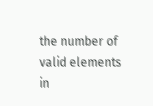the number of valid elements in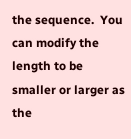the sequence.  You can modify the length to be smaller or larger as the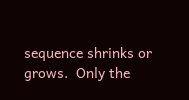sequence shrinks or grows.  Only the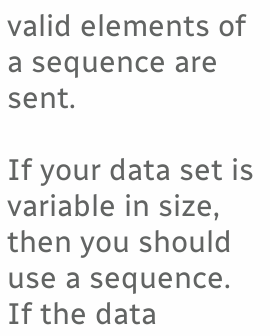valid elements of a sequence are sent.

If your data set is variable in size, then you should use a sequence.  If the data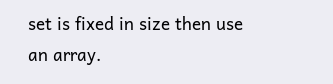set is fixed in size then use an array.